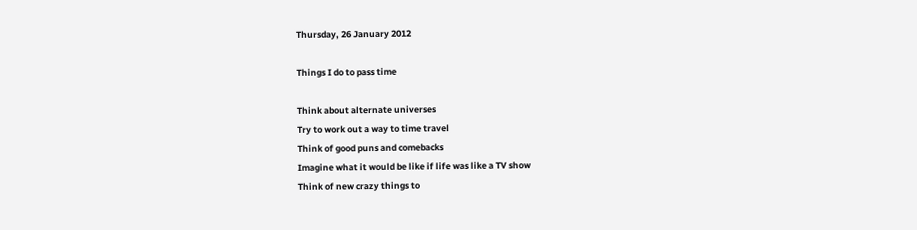Thursday, 26 January 2012

Things I do to pass time

Think about alternate universes
Try to work out a way to time travel
Think of good puns and comebacks
Imagine what it would be like if life was like a TV show
Think of new crazy things to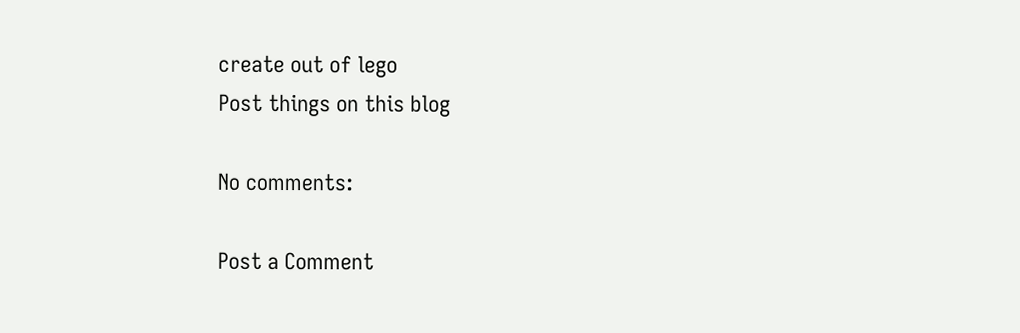create out of lego
Post things on this blog

No comments:

Post a Comment